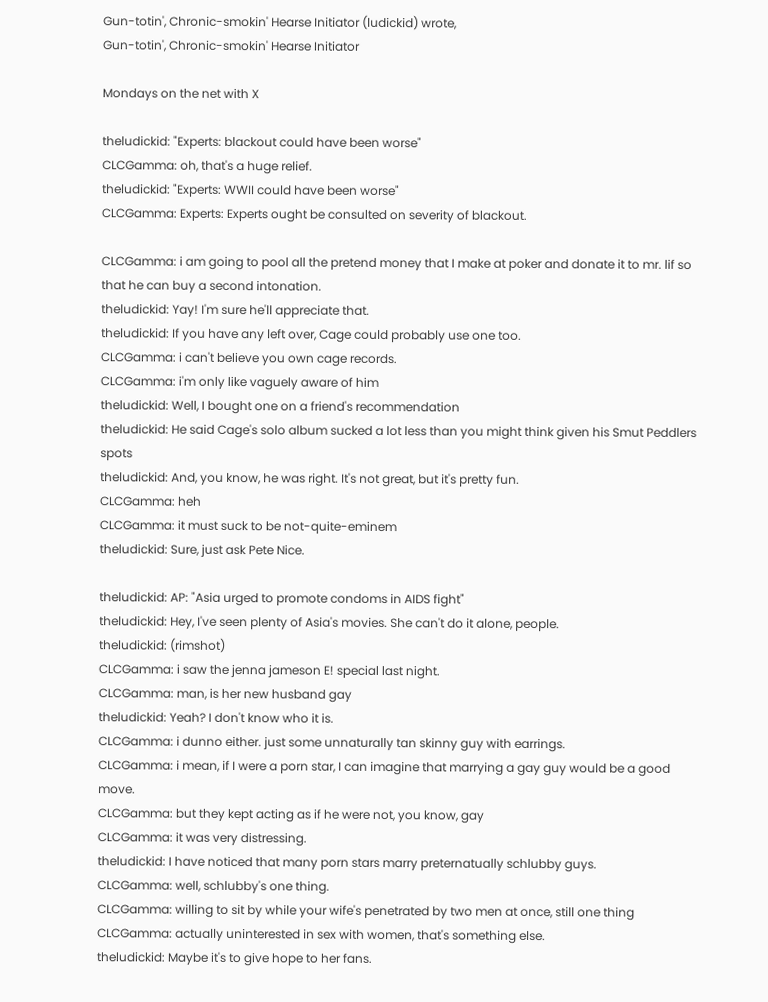Gun-totin', Chronic-smokin' Hearse Initiator (ludickid) wrote,
Gun-totin', Chronic-smokin' Hearse Initiator

Mondays on the net with X

theludickid: "Experts: blackout could have been worse"
CLCGamma: oh, that's a huge relief.
theludickid: "Experts: WWII could have been worse"
CLCGamma: Experts: Experts ought be consulted on severity of blackout.

CLCGamma: i am going to pool all the pretend money that I make at poker and donate it to mr. lif so that he can buy a second intonation.
theludickid: Yay! I'm sure he'll appreciate that.
theludickid: If you have any left over, Cage could probably use one too.
CLCGamma: i can't believe you own cage records.
CLCGamma: i'm only like vaguely aware of him
theludickid: Well, I bought one on a friend's recommendation
theludickid: He said Cage's solo album sucked a lot less than you might think given his Smut Peddlers spots
theludickid: And, you know, he was right. It's not great, but it's pretty fun.
CLCGamma: heh
CLCGamma: it must suck to be not-quite-eminem
theludickid: Sure, just ask Pete Nice.

theludickid: AP: "Asia urged to promote condoms in AIDS fight"
theludickid: Hey, I've seen plenty of Asia's movies. She can't do it alone, people.
theludickid: (rimshot)
CLCGamma: i saw the jenna jameson E! special last night.
CLCGamma: man, is her new husband gay
theludickid: Yeah? I don't know who it is.
CLCGamma: i dunno either. just some unnaturally tan skinny guy with earrings.
CLCGamma: i mean, if I were a porn star, I can imagine that marrying a gay guy would be a good move.
CLCGamma: but they kept acting as if he were not, you know, gay
CLCGamma: it was very distressing.
theludickid: I have noticed that many porn stars marry preternatually schlubby guys.
CLCGamma: well, schlubby's one thing.
CLCGamma: willing to sit by while your wife's penetrated by two men at once, still one thing
CLCGamma: actually uninterested in sex with women, that's something else.
theludickid: Maybe it's to give hope to her fans.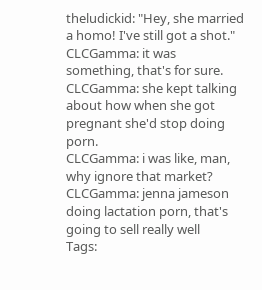theludickid: "Hey, she married a homo! I've still got a shot."
CLCGamma: it was something, that's for sure.
CLCGamma: she kept talking about how when she got pregnant she'd stop doing porn.
CLCGamma: i was like, man, why ignore that market?
CLCGamma: jenna jameson doing lactation porn, that's going to sell really well
Tags: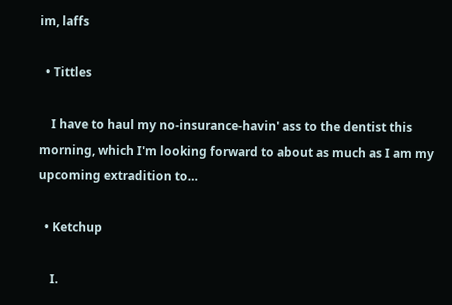im, laffs

  • Tittles

    I have to haul my no-insurance-havin' ass to the dentist this morning, which I'm looking forward to about as much as I am my upcoming extradition to…

  • Ketchup

    I.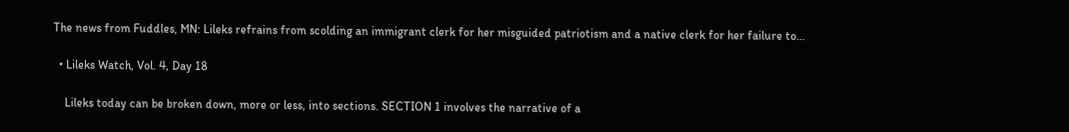The news from Fuddles, MN: Lileks refrains from scolding an immigrant clerk for her misguided patriotism and a native clerk for her failure to…

  • Lileks Watch, Vol. 4, Day 18

    Lileks today can be broken down, more or less, into sections. SECTION 1 involves the narrative of a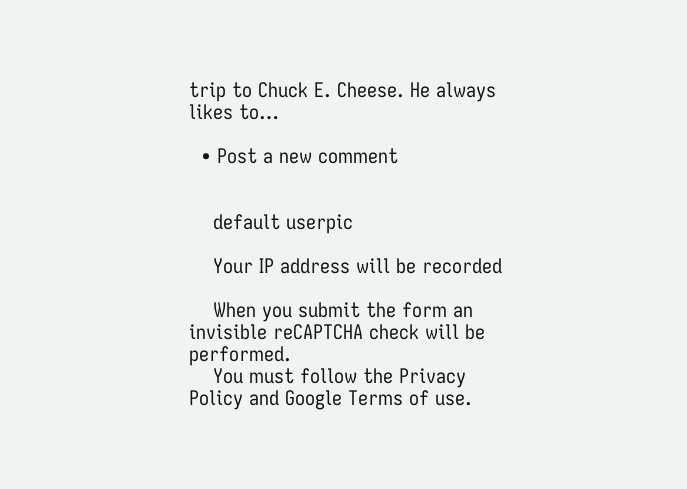trip to Chuck E. Cheese. He always likes to…

  • Post a new comment


    default userpic

    Your IP address will be recorded

    When you submit the form an invisible reCAPTCHA check will be performed.
    You must follow the Privacy Policy and Google Terms of use.